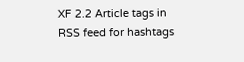XF 2.2 Article tags in RSS feed for hashtags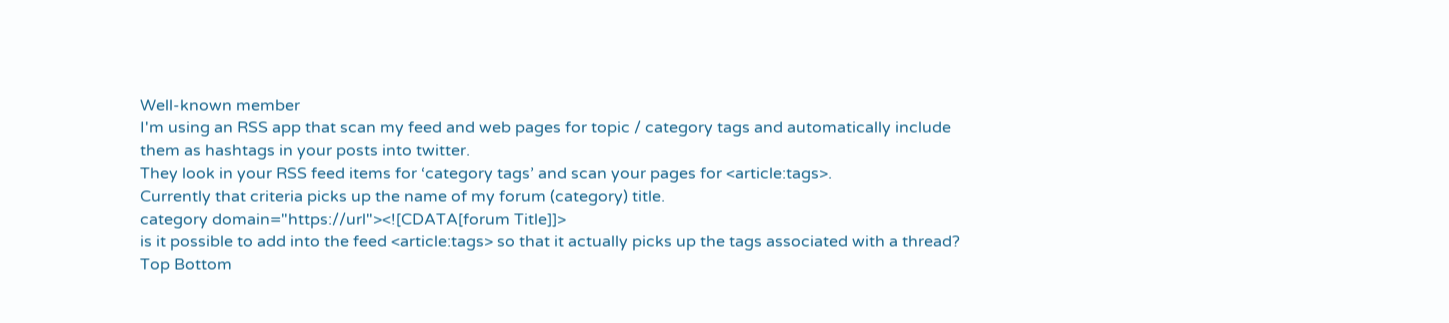Well-known member
I'm using an RSS app that scan my feed and web pages for topic / category tags and automatically include them as hashtags in your posts into twitter.
They look in your RSS feed items for ‘category tags’ and scan your pages for <article:tags>.
Currently that criteria picks up the name of my forum (category) title.
category domain="https://url"><![CDATA[forum Title]]>
is it possible to add into the feed <article:tags> so that it actually picks up the tags associated with a thread?
Top Bottom